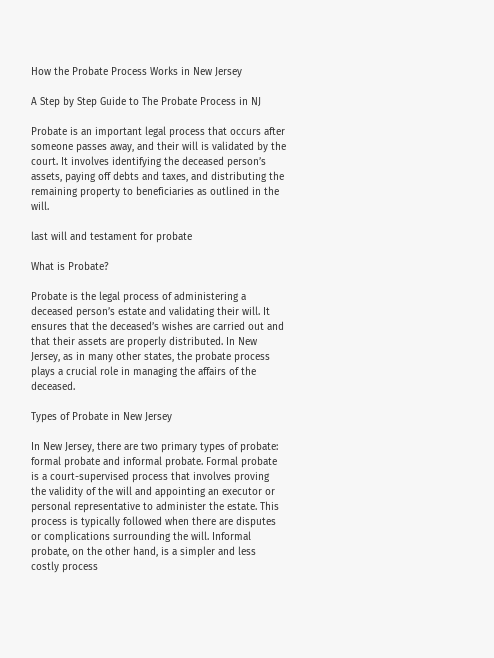How the Probate Process Works in New Jersey

A Step by Step Guide to The Probate Process in NJ

Probate is an important legal process that occurs after someone passes away, and their will is validated by the court. It involves identifying the deceased person’s assets, paying off debts and taxes, and distributing the remaining property to beneficiaries as outlined in the will.

last will and testament for probate

What is Probate?

Probate is the legal process of administering a deceased person’s estate and validating their will. It ensures that the deceased’s wishes are carried out and that their assets are properly distributed. In New Jersey, as in many other states, the probate process plays a crucial role in managing the affairs of the deceased.

Types of Probate in New Jersey

In New Jersey, there are two primary types of probate: formal probate and informal probate. Formal probate is a court-supervised process that involves proving the validity of the will and appointing an executor or personal representative to administer the estate. This process is typically followed when there are disputes or complications surrounding the will. Informal probate, on the other hand, is a simpler and less costly process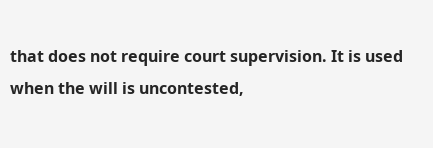that does not require court supervision. It is used when the will is uncontested,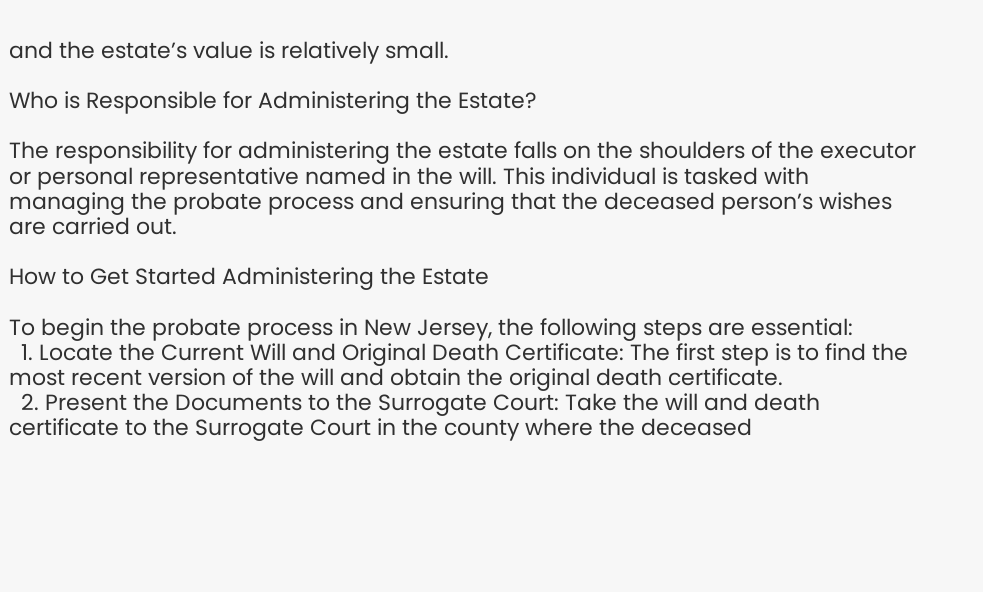and the estate’s value is relatively small.

Who is Responsible for Administering the Estate?

The responsibility for administering the estate falls on the shoulders of the executor or personal representative named in the will. This individual is tasked with managing the probate process and ensuring that the deceased person’s wishes are carried out.

How to Get Started Administering the Estate

To begin the probate process in New Jersey, the following steps are essential:
  1. Locate the Current Will and Original Death Certificate: The first step is to find the most recent version of the will and obtain the original death certificate.
  2. Present the Documents to the Surrogate Court: Take the will and death certificate to the Surrogate Court in the county where the deceased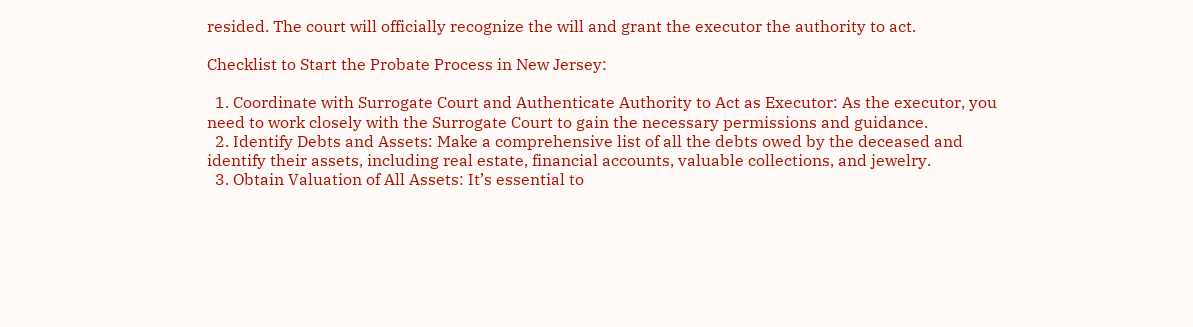resided. The court will officially recognize the will and grant the executor the authority to act.

Checklist to Start the Probate Process in New Jersey:

  1. Coordinate with Surrogate Court and Authenticate Authority to Act as Executor: As the executor, you need to work closely with the Surrogate Court to gain the necessary permissions and guidance.
  2. Identify Debts and Assets: Make a comprehensive list of all the debts owed by the deceased and identify their assets, including real estate, financial accounts, valuable collections, and jewelry.
  3. Obtain Valuation of All Assets: It’s essential to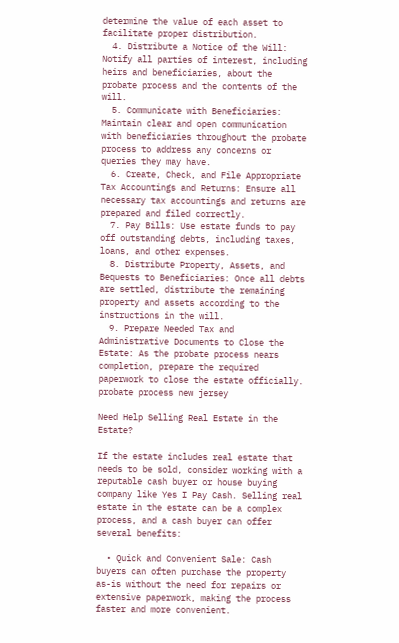determine the value of each asset to facilitate proper distribution.
  4. Distribute a Notice of the Will: Notify all parties of interest, including heirs and beneficiaries, about the probate process and the contents of the will.
  5. Communicate with Beneficiaries: Maintain clear and open communication with beneficiaries throughout the probate process to address any concerns or queries they may have.
  6. Create, Check, and File Appropriate Tax Accountings and Returns: Ensure all necessary tax accountings and returns are prepared and filed correctly.
  7. Pay Bills: Use estate funds to pay off outstanding debts, including taxes, loans, and other expenses.
  8. Distribute Property, Assets, and Bequests to Beneficiaries: Once all debts are settled, distribute the remaining property and assets according to the instructions in the will.
  9. Prepare Needed Tax and Administrative Documents to Close the Estate: As the probate process nears completion, prepare the required paperwork to close the estate officially.
probate process new jersey

Need Help Selling Real Estate in the Estate?

If the estate includes real estate that needs to be sold, consider working with a reputable cash buyer or house buying company like Yes I Pay Cash. Selling real estate in the estate can be a complex process, and a cash buyer can offer several benefits:

  • Quick and Convenient Sale: Cash buyers can often purchase the property as-is without the need for repairs or extensive paperwork, making the process faster and more convenient.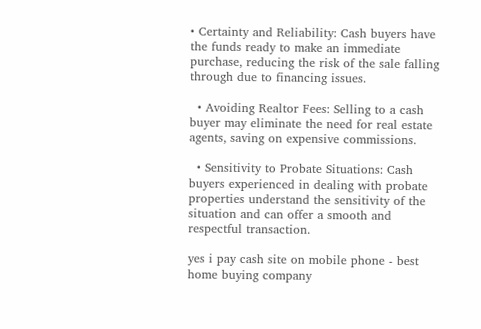• Certainty and Reliability: Cash buyers have the funds ready to make an immediate purchase, reducing the risk of the sale falling through due to financing issues.

  • Avoiding Realtor Fees: Selling to a cash buyer may eliminate the need for real estate agents, saving on expensive commissions.

  • Sensitivity to Probate Situations: Cash buyers experienced in dealing with probate properties understand the sensitivity of the situation and can offer a smooth and respectful transaction.

yes i pay cash site on mobile phone - best home buying company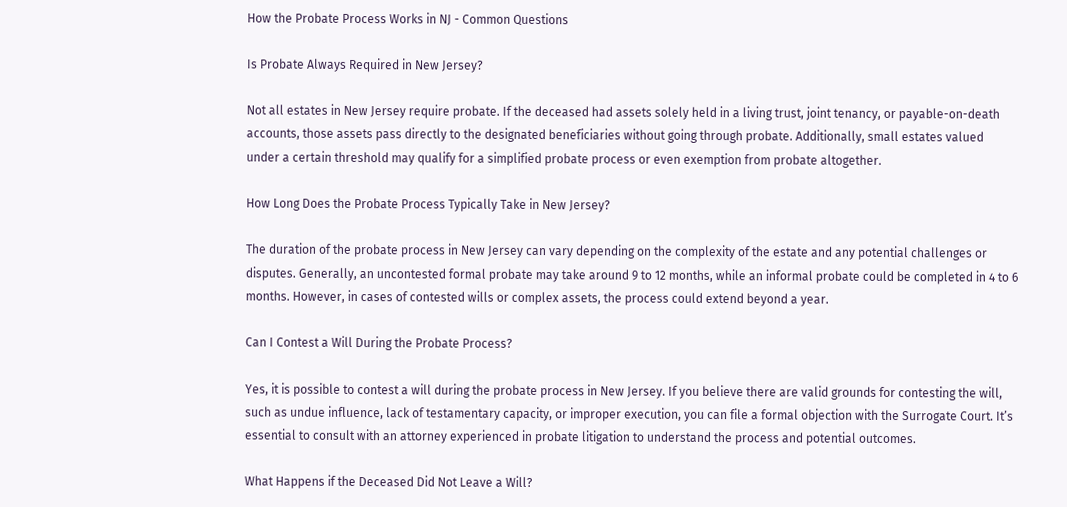How the Probate Process Works in NJ - Common Questions

Is Probate Always Required in New Jersey?

Not all estates in New Jersey require probate. If the deceased had assets solely held in a living trust, joint tenancy, or payable-on-death accounts, those assets pass directly to the designated beneficiaries without going through probate. Additionally, small estates valued under a certain threshold may qualify for a simplified probate process or even exemption from probate altogether.

How Long Does the Probate Process Typically Take in New Jersey?

The duration of the probate process in New Jersey can vary depending on the complexity of the estate and any potential challenges or disputes. Generally, an uncontested formal probate may take around 9 to 12 months, while an informal probate could be completed in 4 to 6 months. However, in cases of contested wills or complex assets, the process could extend beyond a year.

Can I Contest a Will During the Probate Process?

Yes, it is possible to contest a will during the probate process in New Jersey. If you believe there are valid grounds for contesting the will, such as undue influence, lack of testamentary capacity, or improper execution, you can file a formal objection with the Surrogate Court. It’s essential to consult with an attorney experienced in probate litigation to understand the process and potential outcomes.

What Happens if the Deceased Did Not Leave a Will?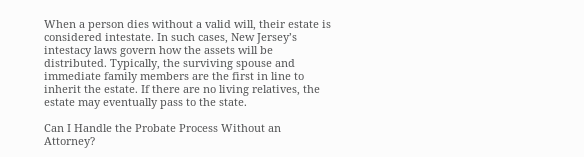When a person dies without a valid will, their estate is considered intestate. In such cases, New Jersey’s intestacy laws govern how the assets will be distributed. Typically, the surviving spouse and immediate family members are the first in line to inherit the estate. If there are no living relatives, the estate may eventually pass to the state.

Can I Handle the Probate Process Without an Attorney?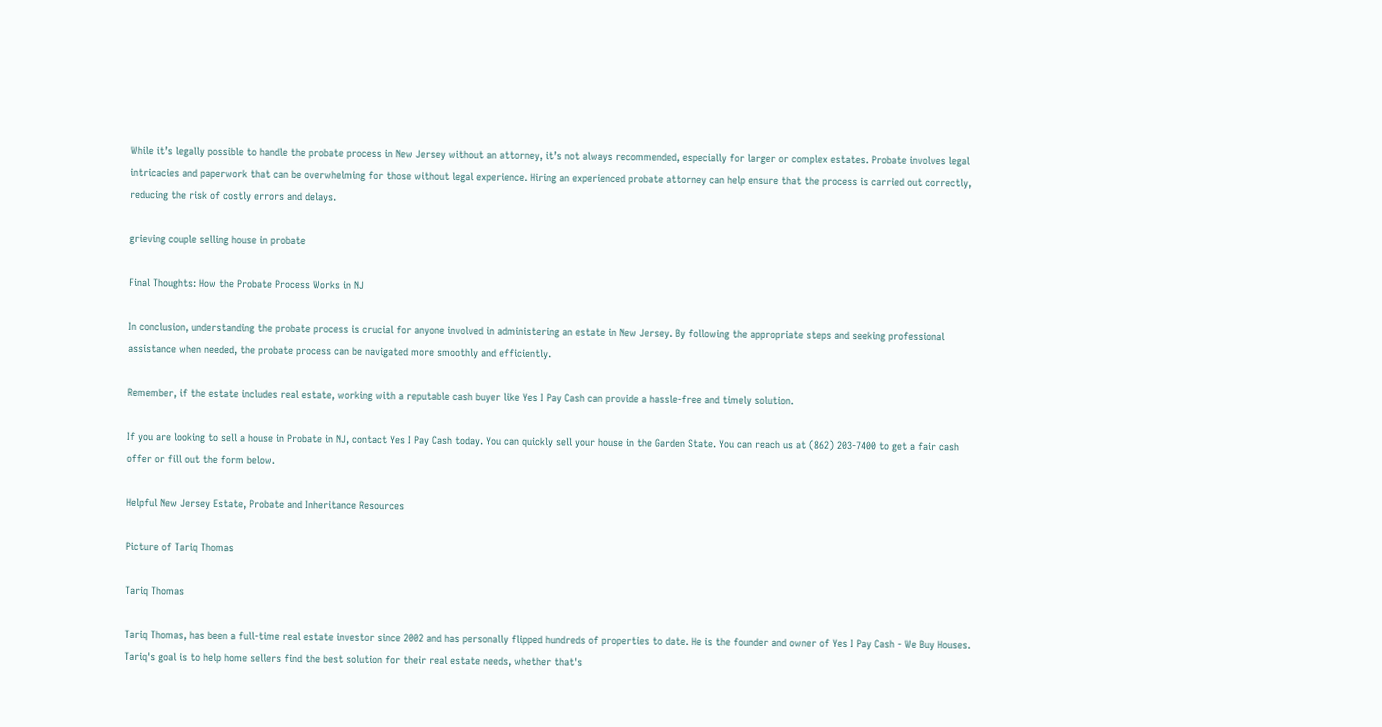While it’s legally possible to handle the probate process in New Jersey without an attorney, it’s not always recommended, especially for larger or complex estates. Probate involves legal intricacies and paperwork that can be overwhelming for those without legal experience. Hiring an experienced probate attorney can help ensure that the process is carried out correctly, reducing the risk of costly errors and delays.

grieving couple selling house in probate

Final Thoughts: How the Probate Process Works in NJ

In conclusion, understanding the probate process is crucial for anyone involved in administering an estate in New Jersey. By following the appropriate steps and seeking professional assistance when needed, the probate process can be navigated more smoothly and efficiently.

Remember, if the estate includes real estate, working with a reputable cash buyer like Yes I Pay Cash can provide a hassle-free and timely solution.

If you are looking to sell a house in Probate in NJ, contact Yes I Pay Cash today. You can quickly sell your house in the Garden State. You can reach us at (862) 203-7400 to get a fair cash offer or fill out the form below.

Helpful New Jersey Estate, Probate and Inheritance Resources

Picture of Tariq Thomas

Tariq Thomas

Tariq Thomas, has been a full-time real estate investor since 2002 and has personally flipped hundreds of properties to date. He is the founder and owner of Yes I Pay Cash - We Buy Houses. Tariq's goal is to help home sellers find the best solution for their real estate needs, whether that's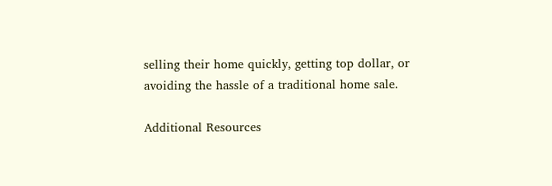selling their home quickly, getting top dollar, or avoiding the hassle of a traditional home sale.

Additional Resources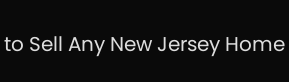to Sell Any New Jersey Home